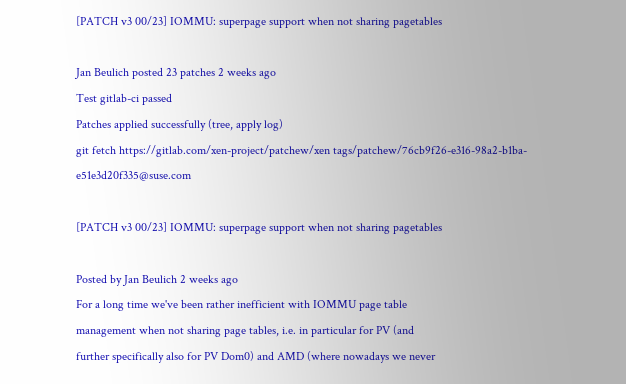[PATCH v3 00/23] IOMMU: superpage support when not sharing pagetables

Jan Beulich posted 23 patches 2 weeks ago
Test gitlab-ci passed
Patches applied successfully (tree, apply log)
git fetch https://gitlab.com/xen-project/patchew/xen tags/patchew/76cb9f26-e316-98a2-b1ba-e51e3d20f335@suse.com

[PATCH v3 00/23] IOMMU: superpage support when not sharing pagetables

Posted by Jan Beulich 2 weeks ago
For a long time we've been rather inefficient with IOMMU page table
management when not sharing page tables, i.e. in particular for PV (and
further specifically also for PV Dom0) and AMD (where nowadays we never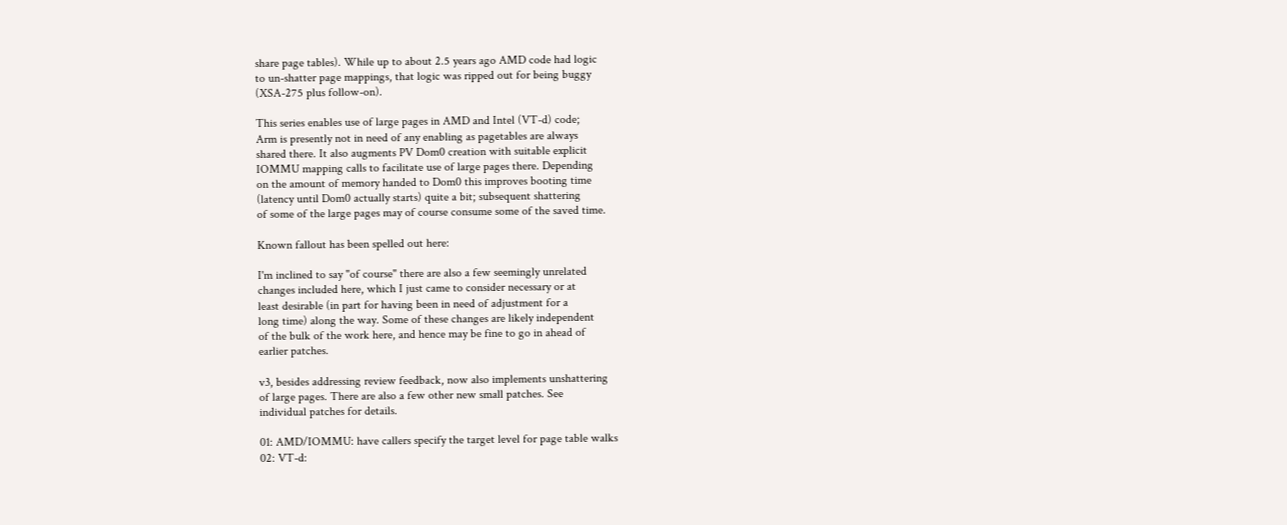share page tables). While up to about 2.5 years ago AMD code had logic
to un-shatter page mappings, that logic was ripped out for being buggy
(XSA-275 plus follow-on).

This series enables use of large pages in AMD and Intel (VT-d) code;
Arm is presently not in need of any enabling as pagetables are always
shared there. It also augments PV Dom0 creation with suitable explicit
IOMMU mapping calls to facilitate use of large pages there. Depending
on the amount of memory handed to Dom0 this improves booting time
(latency until Dom0 actually starts) quite a bit; subsequent shattering
of some of the large pages may of course consume some of the saved time.

Known fallout has been spelled out here:

I'm inclined to say "of course" there are also a few seemingly unrelated
changes included here, which I just came to consider necessary or at
least desirable (in part for having been in need of adjustment for a
long time) along the way. Some of these changes are likely independent
of the bulk of the work here, and hence may be fine to go in ahead of
earlier patches.

v3, besides addressing review feedback, now also implements unshattering
of large pages. There are also a few other new small patches. See
individual patches for details.

01: AMD/IOMMU: have callers specify the target level for page table walks
02: VT-d: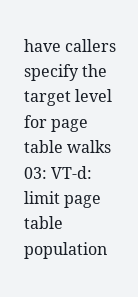have callers specify the target level for page table walks
03: VT-d: limit page table population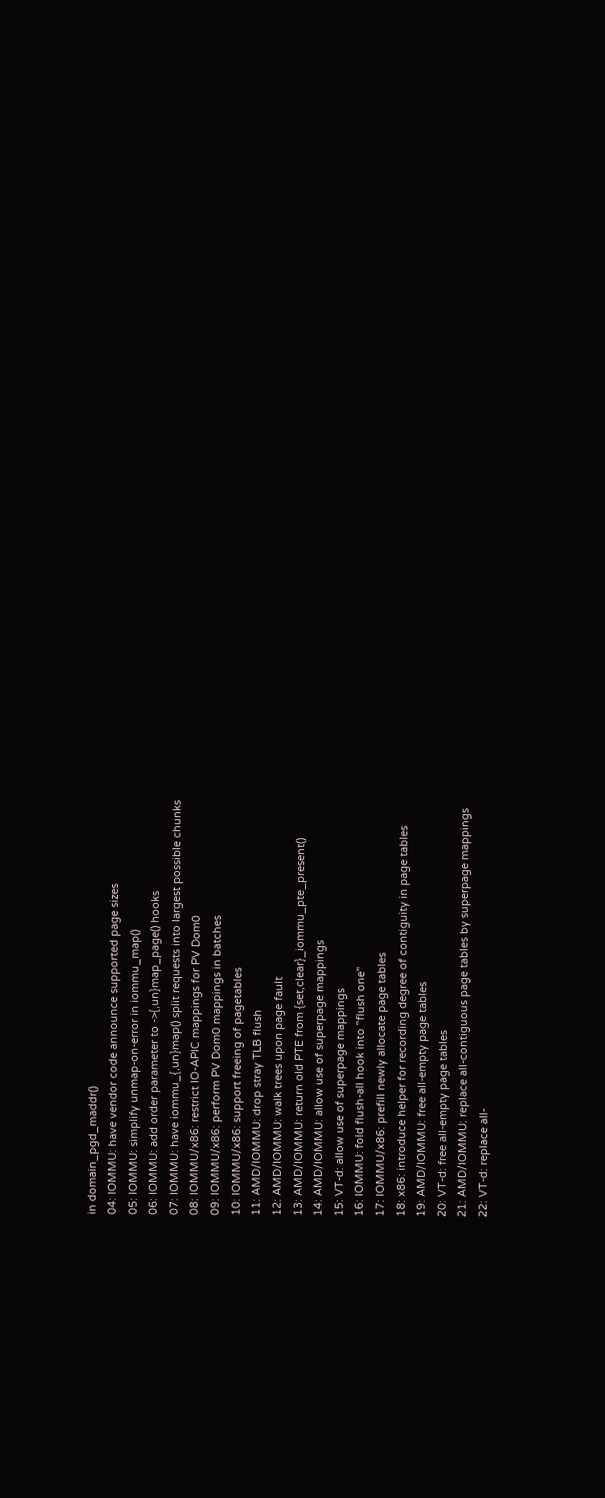in domain_pgd_maddr()
04: IOMMU: have vendor code announce supported page sizes
05: IOMMU: simplify unmap-on-error in iommu_map()
06: IOMMU: add order parameter to ->{,un}map_page() hooks
07: IOMMU: have iommu_{,un}map() split requests into largest possible chunks
08: IOMMU/x86: restrict IO-APIC mappings for PV Dom0
09: IOMMU/x86: perform PV Dom0 mappings in batches
10: IOMMU/x86: support freeing of pagetables
11: AMD/IOMMU: drop stray TLB flush
12: AMD/IOMMU: walk trees upon page fault
13: AMD/IOMMU: return old PTE from {set,clear}_iommu_pte_present()
14: AMD/IOMMU: allow use of superpage mappings
15: VT-d: allow use of superpage mappings
16: IOMMU: fold flush-all hook into "flush one"
17: IOMMU/x86: prefill newly allocate page tables
18: x86: introduce helper for recording degree of contiguity in page tables
19: AMD/IOMMU: free all-empty page tables
20: VT-d: free all-empty page tables
21: AMD/IOMMU: replace all-contiguous page tables by superpage mappings
22: VT-d: replace all-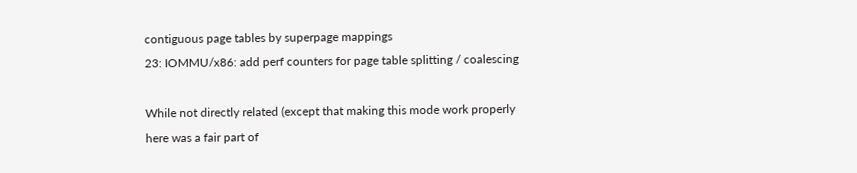contiguous page tables by superpage mappings
23: IOMMU/x86: add perf counters for page table splitting / coalescing

While not directly related (except that making this mode work properly
here was a fair part of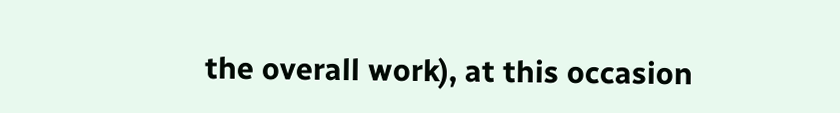the overall work), at this occasion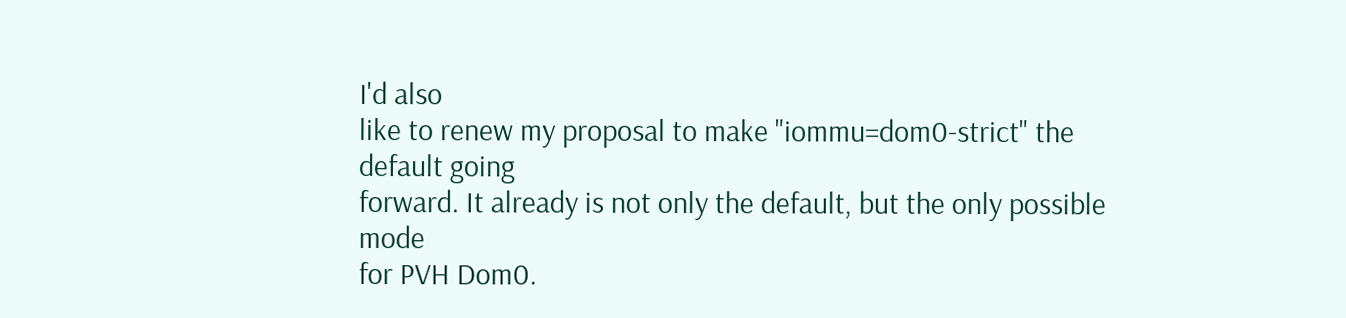I'd also
like to renew my proposal to make "iommu=dom0-strict" the default going
forward. It already is not only the default, but the only possible mode
for PVH Dom0.